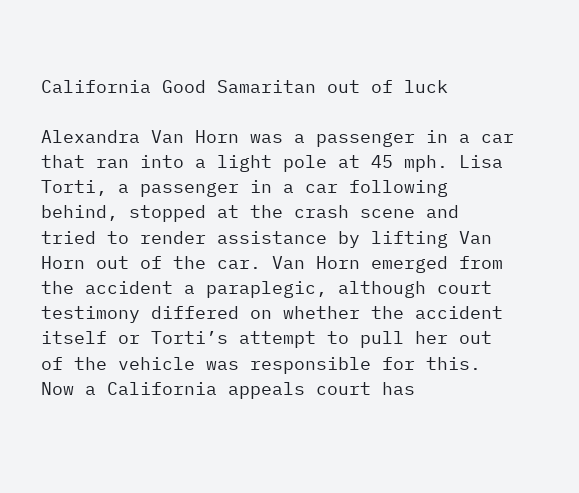California Good Samaritan out of luck

Alexandra Van Horn was a passenger in a car that ran into a light pole at 45 mph. Lisa Torti, a passenger in a car following behind, stopped at the crash scene and tried to render assistance by lifting Van Horn out of the car. Van Horn emerged from the accident a paraplegic, although court testimony differed on whether the accident itself or Torti’s attempt to pull her out of the vehicle was responsible for this. Now a California appeals court has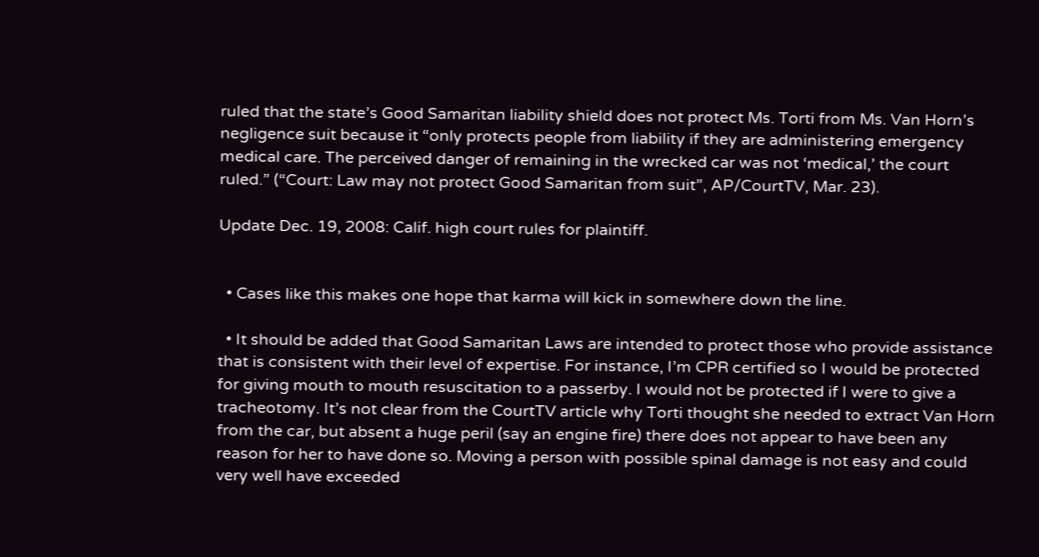ruled that the state’s Good Samaritan liability shield does not protect Ms. Torti from Ms. Van Horn’s negligence suit because it “only protects people from liability if they are administering emergency medical care. The perceived danger of remaining in the wrecked car was not ‘medical,’ the court ruled.” (“Court: Law may not protect Good Samaritan from suit”, AP/CourtTV, Mar. 23).

Update Dec. 19, 2008: Calif. high court rules for plaintiff.


  • Cases like this makes one hope that karma will kick in somewhere down the line.

  • It should be added that Good Samaritan Laws are intended to protect those who provide assistance that is consistent with their level of expertise. For instance, I’m CPR certified so I would be protected for giving mouth to mouth resuscitation to a passerby. I would not be protected if I were to give a tracheotomy. It’s not clear from the CourtTV article why Torti thought she needed to extract Van Horn from the car, but absent a huge peril (say an engine fire) there does not appear to have been any reason for her to have done so. Moving a person with possible spinal damage is not easy and could very well have exceeded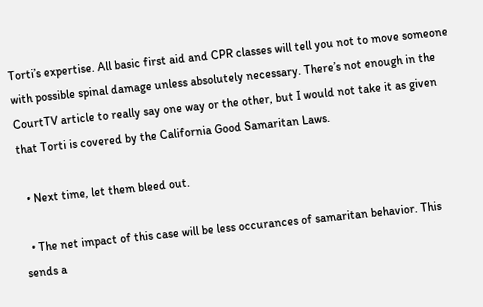Torti’s expertise. All basic first aid and CPR classes will tell you not to move someone with possible spinal damage unless absolutely necessary. There’s not enough in the CourtTV article to really say one way or the other, but I would not take it as given that Torti is covered by the California Good Samaritan Laws.

  • Next time, let them bleed out.

  • The net impact of this case will be less occurances of samaritan behavior. This sends a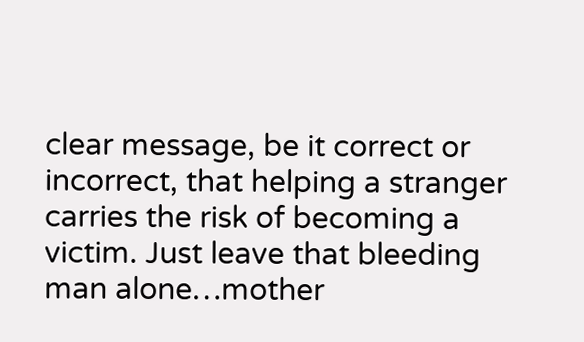clear message, be it correct or incorrect, that helping a stranger carries the risk of becoming a victim. Just leave that bleeding man alone…mother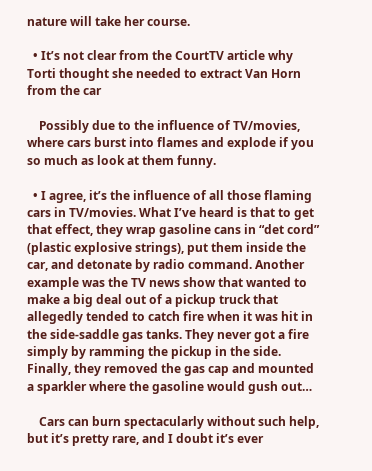nature will take her course.

  • It’s not clear from the CourtTV article why Torti thought she needed to extract Van Horn from the car

    Possibly due to the influence of TV/movies, where cars burst into flames and explode if you so much as look at them funny.

  • I agree, it’s the influence of all those flaming cars in TV/movies. What I’ve heard is that to get that effect, they wrap gasoline cans in “det cord” (plastic explosive strings), put them inside the car, and detonate by radio command. Another example was the TV news show that wanted to make a big deal out of a pickup truck that allegedly tended to catch fire when it was hit in the side-saddle gas tanks. They never got a fire simply by ramming the pickup in the side. Finally, they removed the gas cap and mounted a sparkler where the gasoline would gush out…

    Cars can burn spectacularly without such help, but it’s pretty rare, and I doubt it’s ever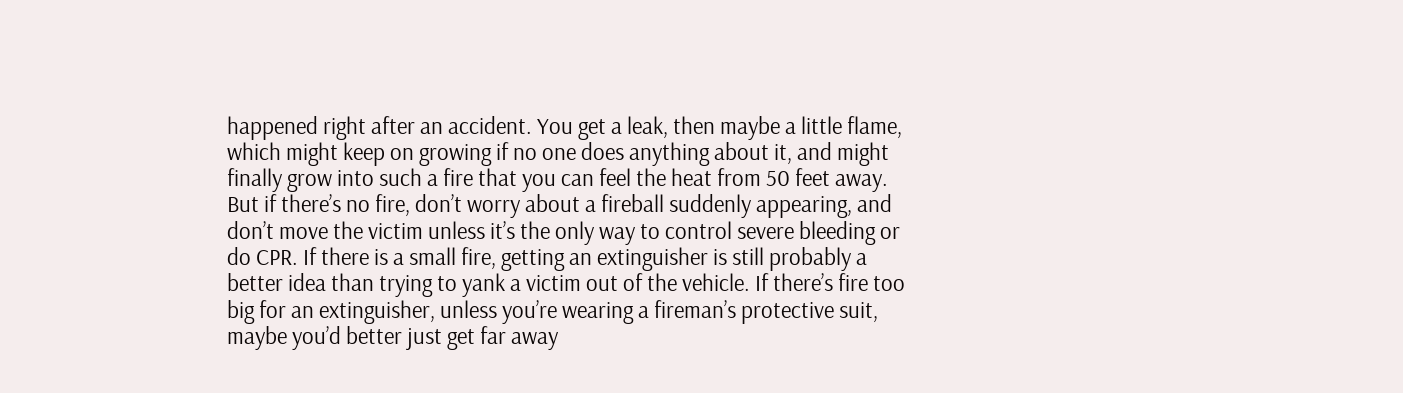happened right after an accident. You get a leak, then maybe a little flame, which might keep on growing if no one does anything about it, and might finally grow into such a fire that you can feel the heat from 50 feet away. But if there’s no fire, don’t worry about a fireball suddenly appearing, and don’t move the victim unless it’s the only way to control severe bleeding or do CPR. If there is a small fire, getting an extinguisher is still probably a better idea than trying to yank a victim out of the vehicle. If there’s fire too big for an extinguisher, unless you’re wearing a fireman’s protective suit, maybe you’d better just get far away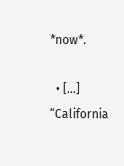*now*.

  • […] “California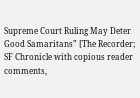Supreme Court Ruling May Deter Good Samaritans” [The Recorder; SF Chronicle with copious reader comments,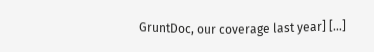GruntDoc, our coverage last year] […]